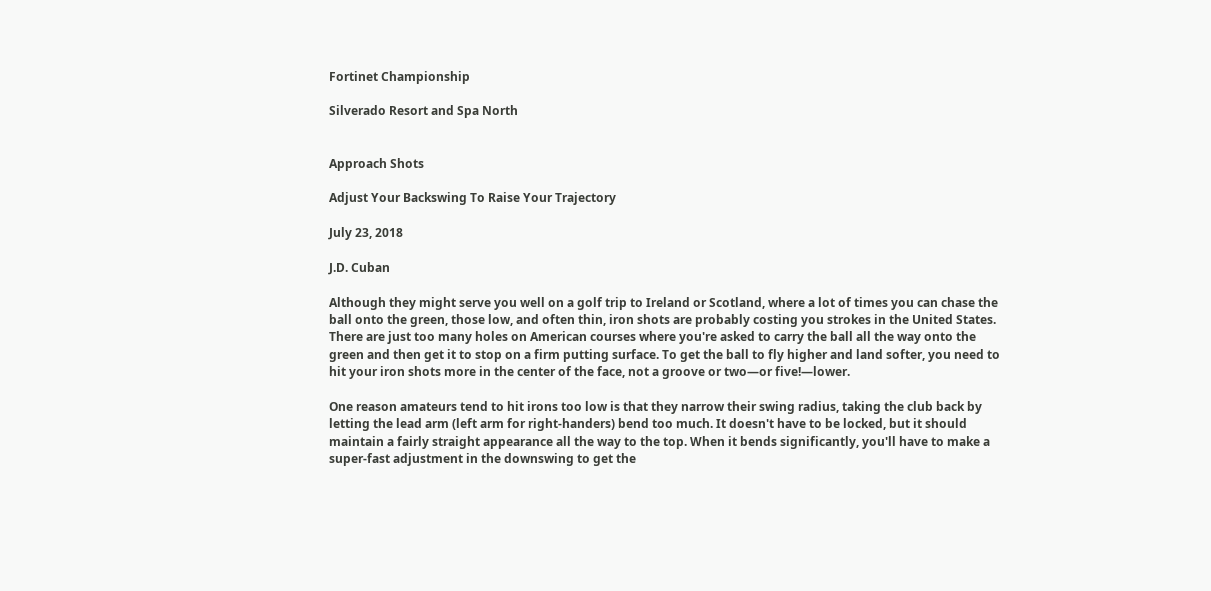Fortinet Championship

Silverado Resort and Spa North


Approach Shots

Adjust Your Backswing To Raise Your Trajectory

July 23, 2018

J.D. Cuban

Although they might serve you well on a golf trip to Ireland or Scotland, where a lot of times you can chase the ball onto the green, those low, and often thin, iron shots are probably costing you strokes in the United States. There are just too many holes on American courses where you're asked to carry the ball all the way onto the green and then get it to stop on a firm putting surface. To get the ball to fly higher and land softer, you need to hit your iron shots more in the center of the face, not a groove or two—or five!—lower.

One reason amateurs tend to hit irons too low is that they narrow their swing radius, taking the club back by letting the lead arm (left arm for right-handers) bend too much. It doesn't have to be locked, but it should maintain a fairly straight appearance all the way to the top. When it bends significantly, you'll have to make a super-fast adjustment in the downswing to get the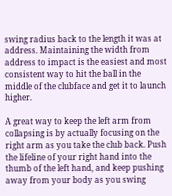swing radius back to the length it was at address. Maintaining the width from address to impact is the easiest and most consistent way to hit the ball in the middle of the clubface and get it to launch higher.

A great way to keep the left arm from collapsing is by actually focusing on the right arm as you take the club back. Push the lifeline of your right hand into the thumb of the left hand, and keep pushing away from your body as you swing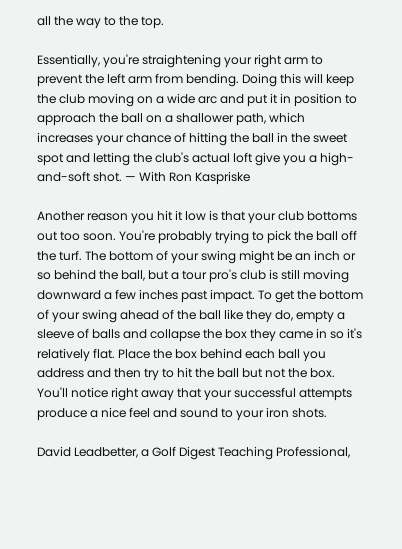all the way to the top.

Essentially, you're straightening your right arm to prevent the left arm from bending. Doing this will keep the club moving on a wide arc and put it in position to approach the ball on a shallower path, which increases your chance of hitting the ball in the sweet spot and letting the club's actual loft give you a high-and-soft shot. — With Ron Kaspriske

Another reason you hit it low is that your club bottoms out too soon. You're probably trying to pick the ball off the turf. The bottom of your swing might be an inch or so behind the ball, but a tour pro's club is still moving downward a few inches past impact. To get the bottom of your swing ahead of the ball like they do, empty a sleeve of balls and collapse the box they came in so it's relatively flat. Place the box behind each ball you address and then try to hit the ball but not the box. You'll notice right away that your successful attempts produce a nice feel and sound to your iron shots.

David Leadbetter, a Golf Digest Teaching Professional,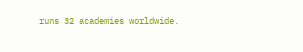runs 32 academies worldwide.